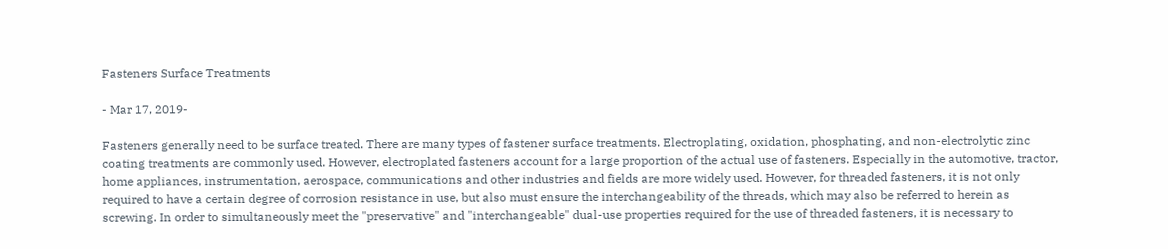Fasteners Surface Treatments

- Mar 17, 2019-

Fasteners generally need to be surface treated. There are many types of fastener surface treatments. Electroplating, oxidation, phosphating, and non-electrolytic zinc coating treatments are commonly used. However, electroplated fasteners account for a large proportion of the actual use of fasteners. Especially in the automotive, tractor, home appliances, instrumentation, aerospace, communications and other industries and fields are more widely used. However, for threaded fasteners, it is not only required to have a certain degree of corrosion resistance in use, but also must ensure the interchangeability of the threads, which may also be referred to herein as screwing. In order to simultaneously meet the "preservative" and "interchangeable" dual-use properties required for the use of threaded fasteners, it is necessary to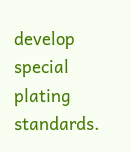develop special plating standards.